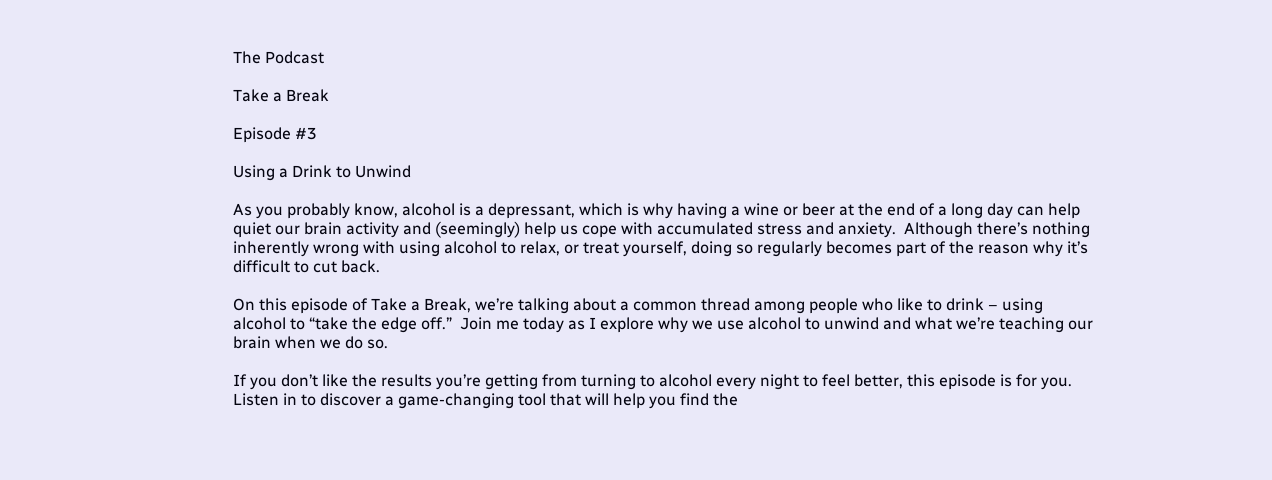The Podcast

Take a Break

Episode #3

Using a Drink to Unwind

As you probably know, alcohol is a depressant, which is why having a wine or beer at the end of a long day can help quiet our brain activity and (seemingly) help us cope with accumulated stress and anxiety.  Although there’s nothing inherently wrong with using alcohol to relax, or treat yourself, doing so regularly becomes part of the reason why it’s difficult to cut back.

On this episode of Take a Break, we’re talking about a common thread among people who like to drink – using alcohol to “take the edge off.”  Join me today as I explore why we use alcohol to unwind and what we’re teaching our brain when we do so.

If you don’t like the results you’re getting from turning to alcohol every night to feel better, this episode is for you. Listen in to discover a game-changing tool that will help you find the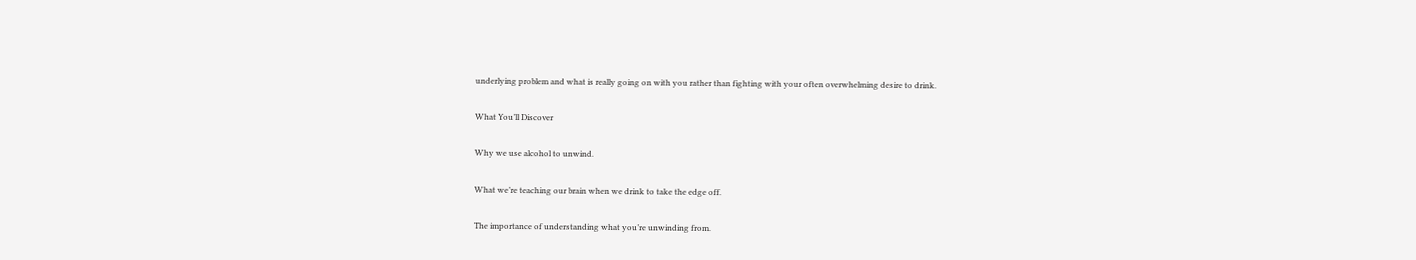underlying problem and what is really going on with you rather than fighting with your often overwhelming desire to drink.

What You’ll Discover

Why we use alcohol to unwind.

What we’re teaching our brain when we drink to take the edge off.

The importance of understanding what you’re unwinding from.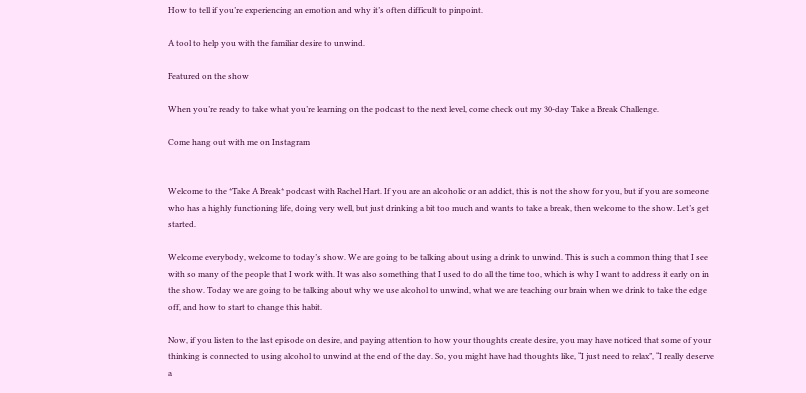How to tell if you’re experiencing an emotion and why it’s often difficult to pinpoint.

A tool to help you with the familiar desire to unwind.

Featured on the show

When you’re ready to take what you’re learning on the podcast to the next level, come check out my 30-day Take a Break Challenge.

Come hang out with me on Instagram


Welcome to the *Take A Break* podcast with Rachel Hart. If you are an alcoholic or an addict, this is not the show for you, but if you are someone who has a highly functioning life, doing very well, but just drinking a bit too much and wants to take a break, then welcome to the show. Let’s get started.

Welcome everybody, welcome to today’s show. We are going to be talking about using a drink to unwind. This is such a common thing that I see with so many of the people that I work with. It was also something that I used to do all the time too, which is why I want to address it early on in the show. Today we are going to be talking about why we use alcohol to unwind, what we are teaching our brain when we drink to take the edge off, and how to start to change this habit.

Now, if you listen to the last episode on desire, and paying attention to how your thoughts create desire, you may have noticed that some of your thinking is connected to using alcohol to unwind at the end of the day. So, you might have had thoughts like, “I just need to relax”, “I really deserve a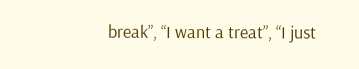break”, “I want a treat”, “I just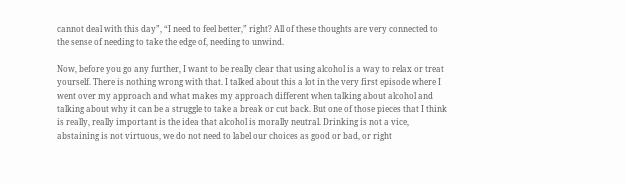cannot deal with this day”, “I need to feel better,” right? All of these thoughts are very connected to the sense of needing to take the edge of, needing to unwind.

Now, before you go any further, I want to be really clear that using alcohol is a way to relax or treat yourself. There is nothing wrong with that. I talked about this a lot in the very first episode where I went over my approach and what makes my approach different when talking about alcohol and talking about why it can be a struggle to take a break or cut back. But one of those pieces that I think is really, really important is the idea that alcohol is morally neutral. Drinking is not a vice, abstaining is not virtuous, we do not need to label our choices as good or bad, or right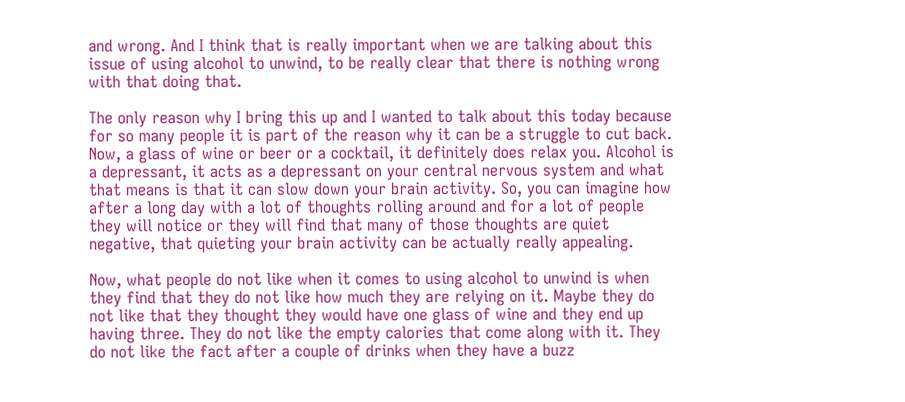and wrong. And I think that is really important when we are talking about this issue of using alcohol to unwind, to be really clear that there is nothing wrong with that doing that.

The only reason why I bring this up and I wanted to talk about this today because for so many people it is part of the reason why it can be a struggle to cut back. Now, a glass of wine or beer or a cocktail, it definitely does relax you. Alcohol is a depressant, it acts as a depressant on your central nervous system and what that means is that it can slow down your brain activity. So, you can imagine how after a long day with a lot of thoughts rolling around and for a lot of people they will notice or they will find that many of those thoughts are quiet negative, that quieting your brain activity can be actually really appealing.

Now, what people do not like when it comes to using alcohol to unwind is when they find that they do not like how much they are relying on it. Maybe they do not like that they thought they would have one glass of wine and they end up having three. They do not like the empty calories that come along with it. They do not like the fact after a couple of drinks when they have a buzz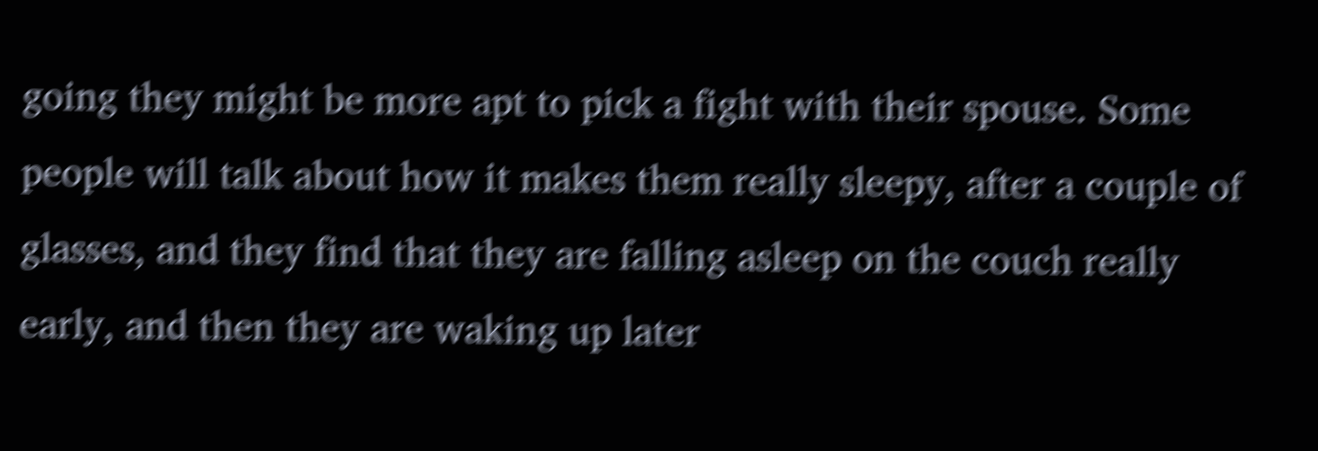going they might be more apt to pick a fight with their spouse. Some people will talk about how it makes them really sleepy, after a couple of glasses, and they find that they are falling asleep on the couch really early, and then they are waking up later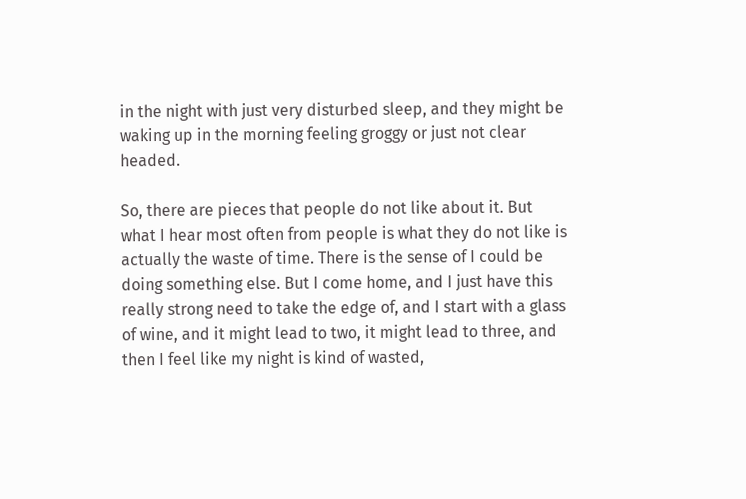in the night with just very disturbed sleep, and they might be waking up in the morning feeling groggy or just not clear headed.

So, there are pieces that people do not like about it. But what I hear most often from people is what they do not like is actually the waste of time. There is the sense of I could be doing something else. But I come home, and I just have this really strong need to take the edge of, and I start with a glass of wine, and it might lead to two, it might lead to three, and then I feel like my night is kind of wasted,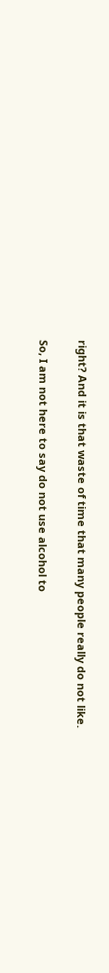right? And it is that waste of time that many people really do not like.

So, I am not here to say do not use alcohol to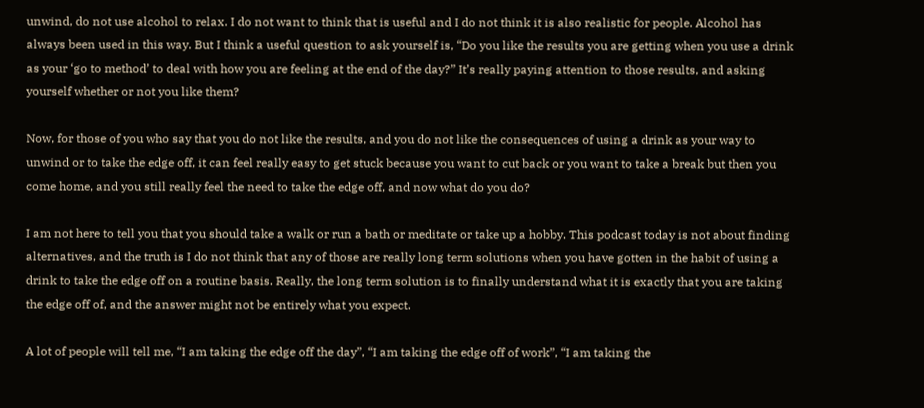unwind, do not use alcohol to relax. I do not want to think that is useful and I do not think it is also realistic for people. Alcohol has always been used in this way. But I think a useful question to ask yourself is, “Do you like the results you are getting when you use a drink as your ‘go to method’ to deal with how you are feeling at the end of the day?” It’s really paying attention to those results, and asking yourself whether or not you like them?

Now, for those of you who say that you do not like the results, and you do not like the consequences of using a drink as your way to unwind or to take the edge off, it can feel really easy to get stuck because you want to cut back or you want to take a break but then you come home, and you still really feel the need to take the edge off, and now what do you do?

I am not here to tell you that you should take a walk or run a bath or meditate or take up a hobby. This podcast today is not about finding alternatives, and the truth is I do not think that any of those are really long term solutions when you have gotten in the habit of using a drink to take the edge off on a routine basis. Really, the long term solution is to finally understand what it is exactly that you are taking the edge off of, and the answer might not be entirely what you expect.

A lot of people will tell me, “I am taking the edge off the day”, “I am taking the edge off of work”, “I am taking the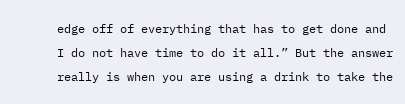edge off of everything that has to get done and I do not have time to do it all.” But the answer really is when you are using a drink to take the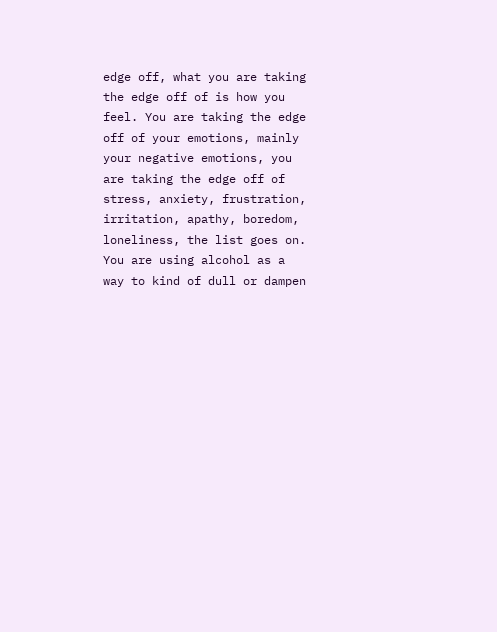edge off, what you are taking the edge off of is how you feel. You are taking the edge off of your emotions, mainly your negative emotions, you are taking the edge off of stress, anxiety, frustration, irritation, apathy, boredom, loneliness, the list goes on. You are using alcohol as a way to kind of dull or dampen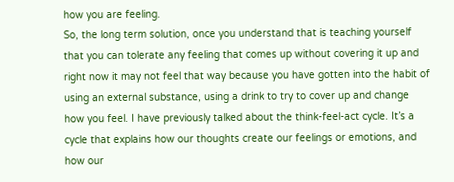how you are feeling.
So, the long term solution, once you understand that is teaching yourself that you can tolerate any feeling that comes up without covering it up and right now it may not feel that way because you have gotten into the habit of using an external substance, using a drink to try to cover up and change how you feel. I have previously talked about the think-feel-act cycle. It’s a cycle that explains how our thoughts create our feelings or emotions, and how our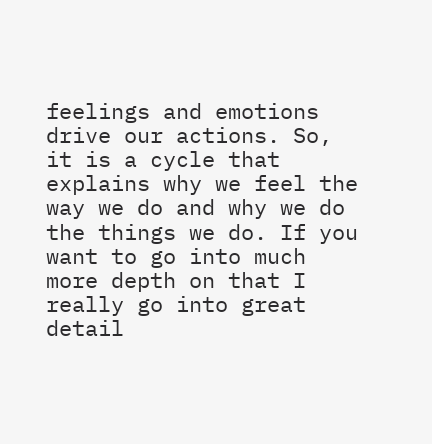feelings and emotions drive our actions. So, it is a cycle that explains why we feel the way we do and why we do the things we do. If you want to go into much more depth on that I really go into great detail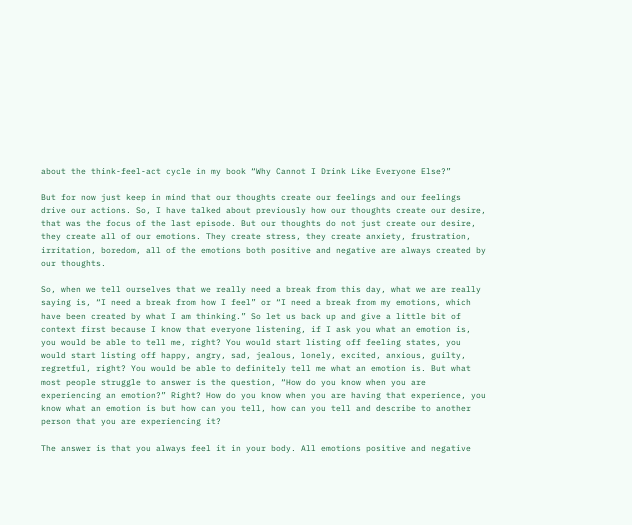about the think-feel-act cycle in my book “Why Cannot I Drink Like Everyone Else?”

But for now just keep in mind that our thoughts create our feelings and our feelings drive our actions. So, I have talked about previously how our thoughts create our desire, that was the focus of the last episode. But our thoughts do not just create our desire, they create all of our emotions. They create stress, they create anxiety, frustration, irritation, boredom, all of the emotions both positive and negative are always created by our thoughts.

So, when we tell ourselves that we really need a break from this day, what we are really saying is, “I need a break from how I feel” or “I need a break from my emotions, which have been created by what I am thinking.” So let us back up and give a little bit of context first because I know that everyone listening, if I ask you what an emotion is, you would be able to tell me, right? You would start listing off feeling states, you would start listing off happy, angry, sad, jealous, lonely, excited, anxious, guilty, regretful, right? You would be able to definitely tell me what an emotion is. But what most people struggle to answer is the question, “How do you know when you are experiencing an emotion?” Right? How do you know when you are having that experience, you know what an emotion is but how can you tell, how can you tell and describe to another person that you are experiencing it?

The answer is that you always feel it in your body. All emotions positive and negative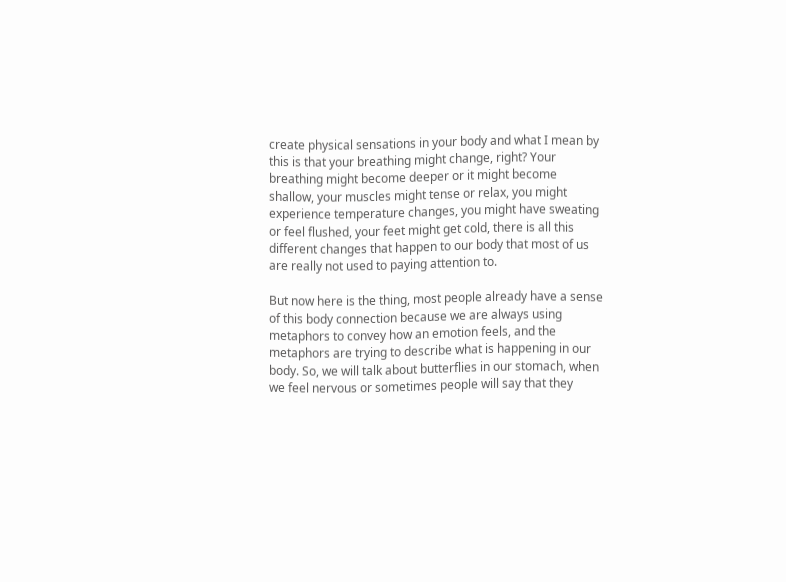create physical sensations in your body and what I mean by this is that your breathing might change, right? Your breathing might become deeper or it might become shallow, your muscles might tense or relax, you might experience temperature changes, you might have sweating or feel flushed, your feet might get cold, there is all this different changes that happen to our body that most of us are really not used to paying attention to.

But now here is the thing, most people already have a sense of this body connection because we are always using metaphors to convey how an emotion feels, and the metaphors are trying to describe what is happening in our body. So, we will talk about butterflies in our stomach, when we feel nervous or sometimes people will say that they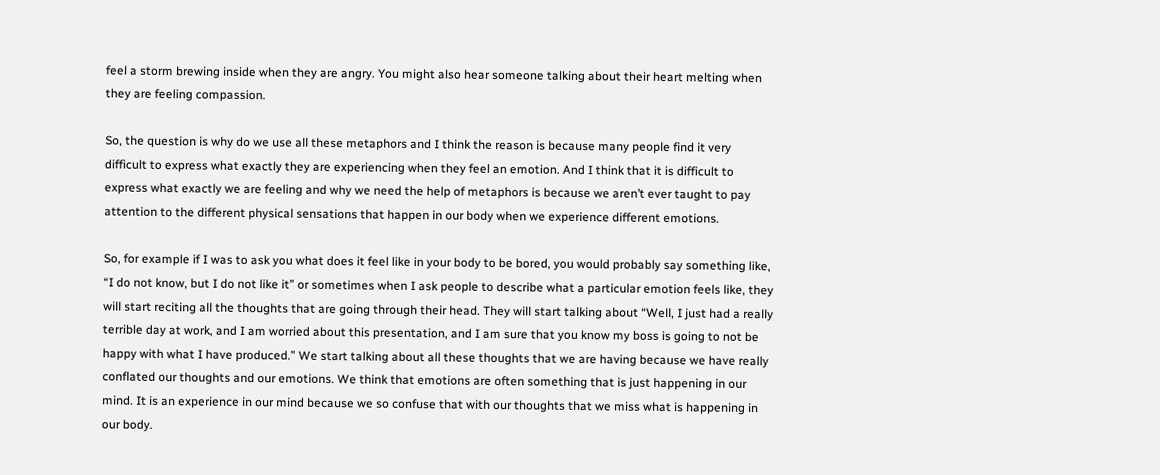feel a storm brewing inside when they are angry. You might also hear someone talking about their heart melting when they are feeling compassion.

So, the question is why do we use all these metaphors and I think the reason is because many people find it very difficult to express what exactly they are experiencing when they feel an emotion. And I think that it is difficult to express what exactly we are feeling and why we need the help of metaphors is because we aren’t ever taught to pay attention to the different physical sensations that happen in our body when we experience different emotions.

So, for example if I was to ask you what does it feel like in your body to be bored, you would probably say something like, “I do not know, but I do not like it” or sometimes when I ask people to describe what a particular emotion feels like, they will start reciting all the thoughts that are going through their head. They will start talking about “Well, I just had a really terrible day at work, and I am worried about this presentation, and I am sure that you know my boss is going to not be happy with what I have produced.” We start talking about all these thoughts that we are having because we have really conflated our thoughts and our emotions. We think that emotions are often something that is just happening in our mind. It is an experience in our mind because we so confuse that with our thoughts that we miss what is happening in our body.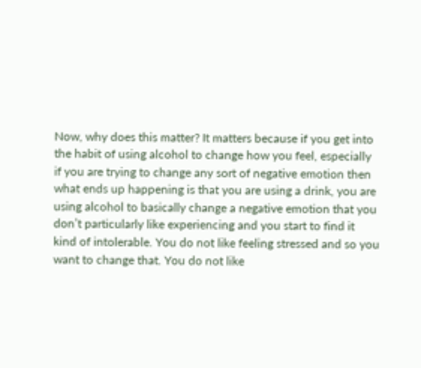Now, why does this matter? It matters because if you get into the habit of using alcohol to change how you feel, especially if you are trying to change any sort of negative emotion then what ends up happening is that you are using a drink, you are using alcohol to basically change a negative emotion that you don’t particularly like experiencing and you start to find it kind of intolerable. You do not like feeling stressed and so you want to change that. You do not like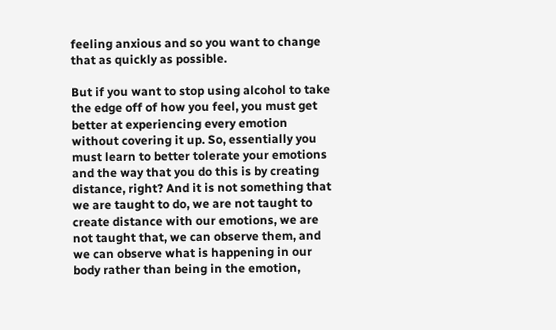feeling anxious and so you want to change that as quickly as possible.

But if you want to stop using alcohol to take the edge off of how you feel, you must get better at experiencing every emotion without covering it up. So, essentially you must learn to better tolerate your emotions and the way that you do this is by creating distance, right? And it is not something that we are taught to do, we are not taught to create distance with our emotions, we are not taught that, we can observe them, and we can observe what is happening in our body rather than being in the emotion,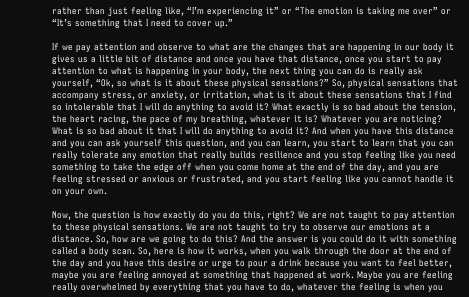rather than just feeling like, “I’m experiencing it” or “The emotion is taking me over” or “It’s something that I need to cover up.”

If we pay attention and observe to what are the changes that are happening in our body it gives us a little bit of distance and once you have that distance, once you start to pay attention to what is happening in your body, the next thing you can do is really ask yourself, “Ok, so what is it about these physical sensations?” So, physical sensations that accompany stress, or anxiety, or irritation, what is it about these sensations that I find so intolerable that I will do anything to avoid it? What exactly is so bad about the tension, the heart racing, the pace of my breathing, whatever it is? Whatever you are noticing? What is so bad about it that I will do anything to avoid it? And when you have this distance and you can ask yourself this question, and you can learn, you start to learn that you can really tolerate any emotion that really builds resilience and you stop feeling like you need something to take the edge off when you come home at the end of the day, and you are feeling stressed or anxious or frustrated, and you start feeling like you cannot handle it on your own.

Now, the question is how exactly do you do this, right? We are not taught to pay attention to these physical sensations. We are not taught to try to observe our emotions at a distance. So, how are we going to do this? And the answer is you could do it with something called a body scan. So, here is how it works, when you walk through the door at the end of the day and you have this desire or urge to pour a drink because you want to feel better, maybe you are feeling annoyed at something that happened at work. Maybe you are feeling really overwhelmed by everything that you have to do, whatever the feeling is when you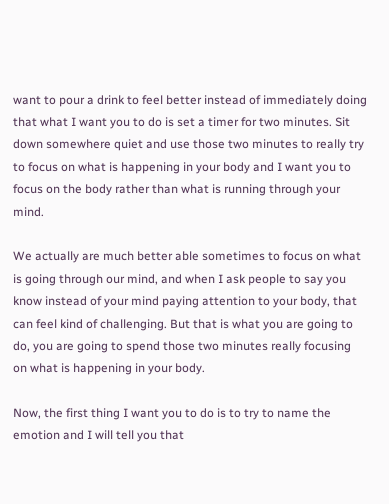want to pour a drink to feel better instead of immediately doing that what I want you to do is set a timer for two minutes. Sit down somewhere quiet and use those two minutes to really try to focus on what is happening in your body and I want you to focus on the body rather than what is running through your mind.

We actually are much better able sometimes to focus on what is going through our mind, and when I ask people to say you know instead of your mind paying attention to your body, that can feel kind of challenging. But that is what you are going to do, you are going to spend those two minutes really focusing on what is happening in your body.

Now, the first thing I want you to do is to try to name the emotion and I will tell you that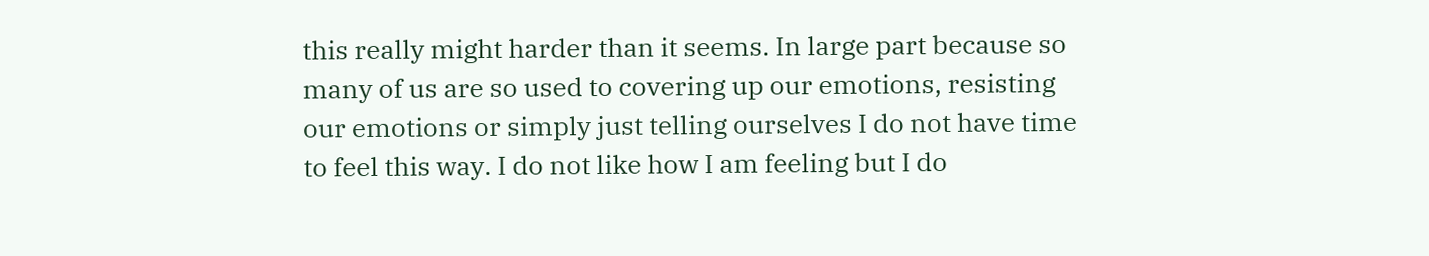this really might harder than it seems. In large part because so many of us are so used to covering up our emotions, resisting our emotions or simply just telling ourselves I do not have time to feel this way. I do not like how I am feeling but I do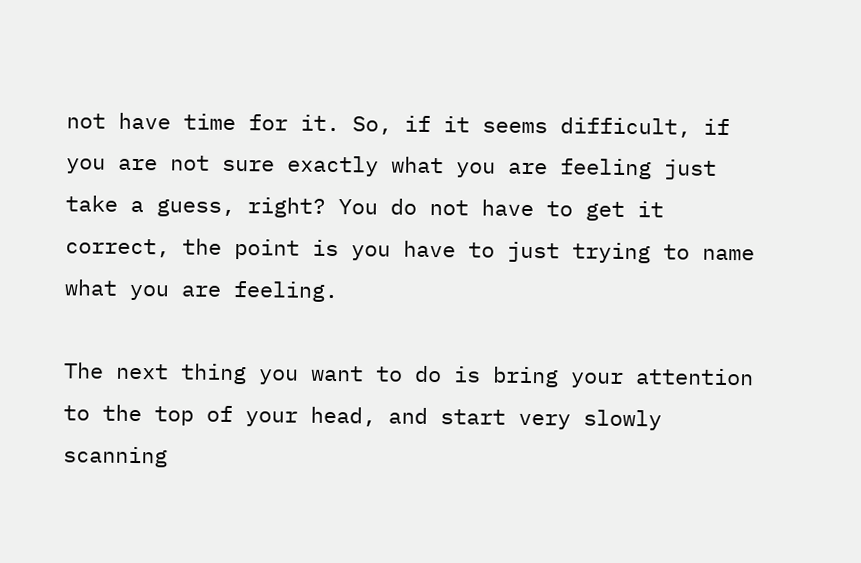not have time for it. So, if it seems difficult, if you are not sure exactly what you are feeling just take a guess, right? You do not have to get it correct, the point is you have to just trying to name what you are feeling.

The next thing you want to do is bring your attention to the top of your head, and start very slowly scanning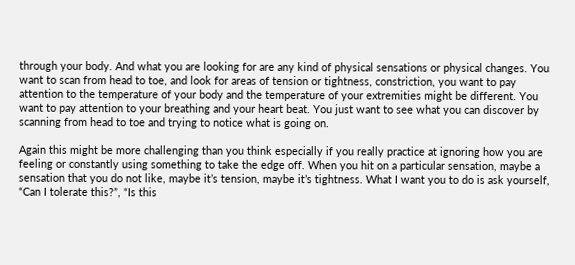through your body. And what you are looking for are any kind of physical sensations or physical changes. You want to scan from head to toe, and look for areas of tension or tightness, constriction, you want to pay attention to the temperature of your body and the temperature of your extremities might be different. You want to pay attention to your breathing and your heart beat. You just want to see what you can discover by scanning from head to toe and trying to notice what is going on.

Again this might be more challenging than you think especially if you really practice at ignoring how you are feeling or constantly using something to take the edge off. When you hit on a particular sensation, maybe a sensation that you do not like, maybe it’s tension, maybe it’s tightness. What I want you to do is ask yourself, “Can I tolerate this?”, “Is this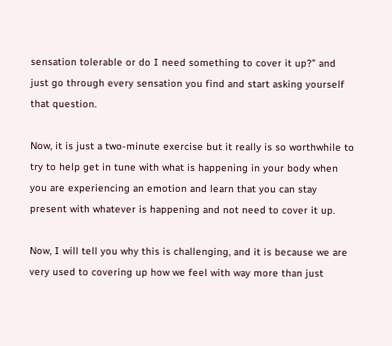sensation tolerable or do I need something to cover it up?” and just go through every sensation you find and start asking yourself that question.

Now, it is just a two-minute exercise but it really is so worthwhile to try to help get in tune with what is happening in your body when you are experiencing an emotion and learn that you can stay present with whatever is happening and not need to cover it up.

Now, I will tell you why this is challenging, and it is because we are very used to covering up how we feel with way more than just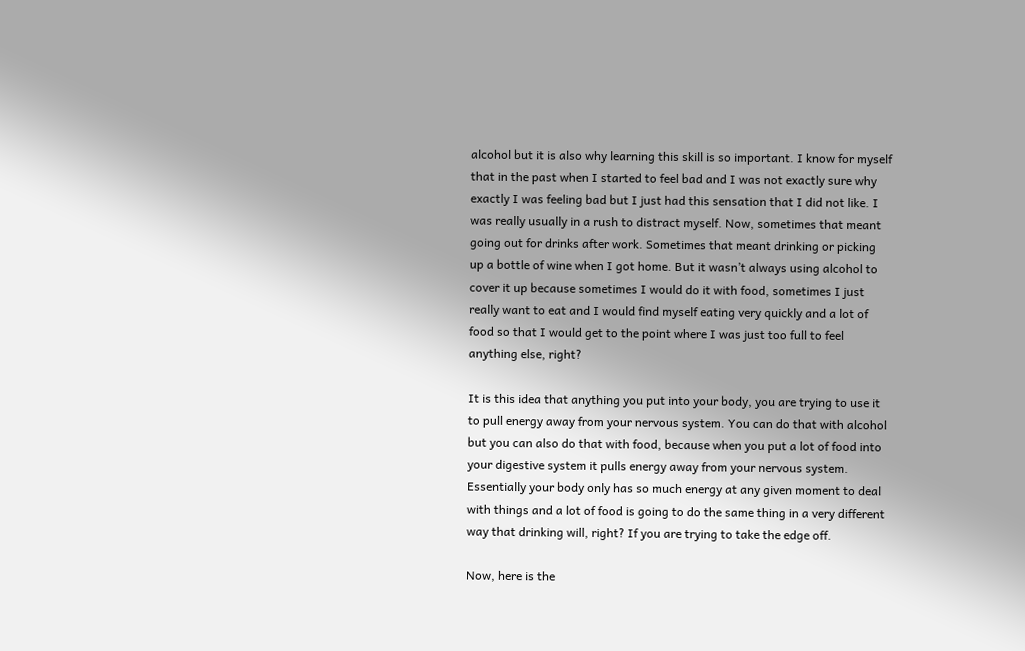alcohol but it is also why learning this skill is so important. I know for myself that in the past when I started to feel bad and I was not exactly sure why exactly I was feeling bad but I just had this sensation that I did not like. I was really usually in a rush to distract myself. Now, sometimes that meant going out for drinks after work. Sometimes that meant drinking or picking up a bottle of wine when I got home. But it wasn’t always using alcohol to cover it up because sometimes I would do it with food, sometimes I just really want to eat and I would find myself eating very quickly and a lot of food so that I would get to the point where I was just too full to feel anything else, right?

It is this idea that anything you put into your body, you are trying to use it to pull energy away from your nervous system. You can do that with alcohol but you can also do that with food, because when you put a lot of food into your digestive system it pulls energy away from your nervous system. Essentially your body only has so much energy at any given moment to deal with things and a lot of food is going to do the same thing in a very different way that drinking will, right? If you are trying to take the edge off.

Now, here is the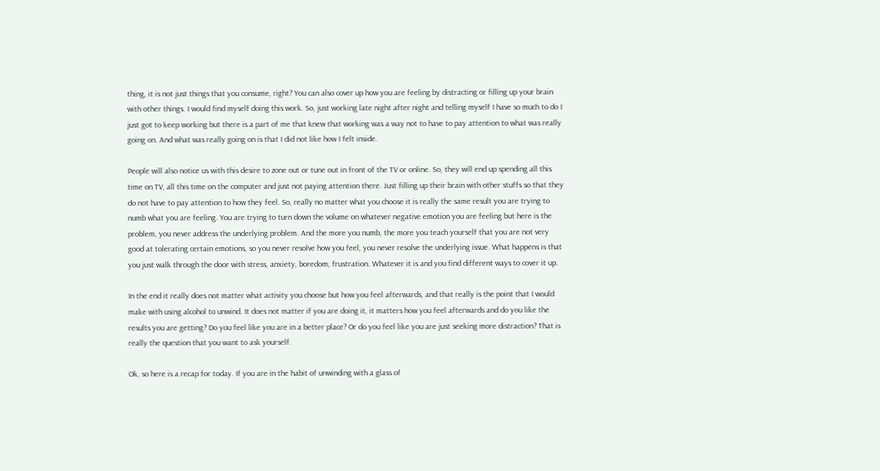thing, it is not just things that you consume, right? You can also cover up how you are feeling by distracting or filling up your brain with other things. I would find myself doing this work. So, just working late night after night and telling myself I have so much to do I just got to keep working but there is a part of me that knew that working was a way not to have to pay attention to what was really going on. And what was really going on is that I did not like how I felt inside.

People will also notice us with this desire to zone out or tune out in front of the TV or online. So, they will end up spending all this time on TV, all this time on the computer and just not paying attention there. Just filling up their brain with other stuffs so that they do not have to pay attention to how they feel. So, really no matter what you choose it is really the same result you are trying to numb what you are feeling. You are trying to turn down the volume on whatever negative emotion you are feeling but here is the problem, you never address the underlying problem. And the more you numb, the more you teach yourself that you are not very good at tolerating certain emotions, so you never resolve how you feel, you never resolve the underlying issue. What happens is that you just walk through the door with stress, anxiety, boredom, frustration. Whatever it is and you find different ways to cover it up.

In the end it really does not matter what activity you choose but how you feel afterwards, and that really is the point that I would make with using alcohol to unwind. It does not matter if you are doing it, it matters how you feel afterwards and do you like the results you are getting? Do you feel like you are in a better place? Or do you feel like you are just seeking more distraction? That is really the question that you want to ask yourself.

Ok, so here is a recap for today. If you are in the habit of unwinding with a glass of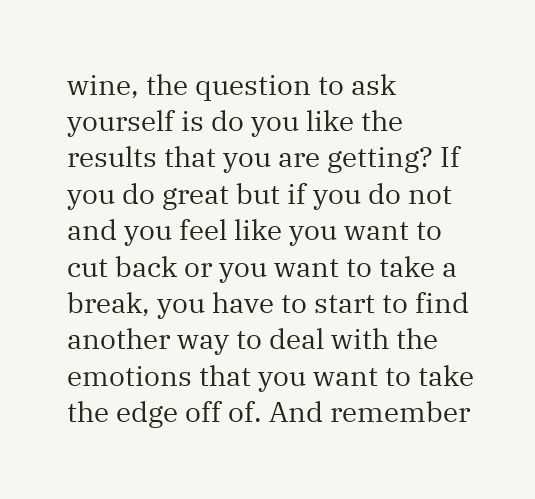wine, the question to ask yourself is do you like the results that you are getting? If you do great but if you do not and you feel like you want to cut back or you want to take a break, you have to start to find another way to deal with the emotions that you want to take the edge off of. And remember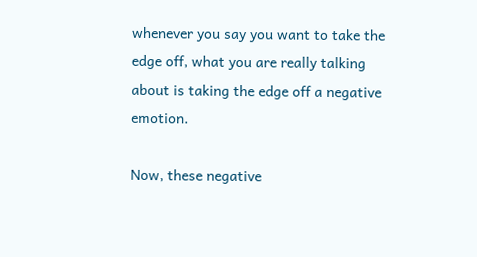whenever you say you want to take the edge off, what you are really talking about is taking the edge off a negative emotion.

Now, these negative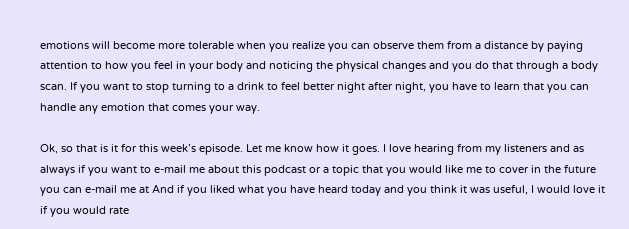emotions will become more tolerable when you realize you can observe them from a distance by paying attention to how you feel in your body and noticing the physical changes and you do that through a body scan. If you want to stop turning to a drink to feel better night after night, you have to learn that you can handle any emotion that comes your way.

Ok, so that is it for this week’s episode. Let me know how it goes. I love hearing from my listeners and as always if you want to e-mail me about this podcast or a topic that you would like me to cover in the future you can e-mail me at And if you liked what you have heard today and you think it was useful, I would love it if you would rate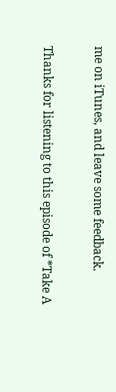me on iTunes, and leave some feedback.

Thanks for listening to this episode of *Take A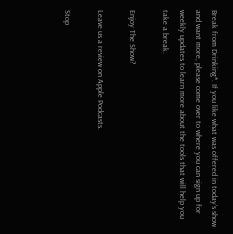Break from Drinking*. If you like what was offered in today’s show and want more, please come over to where you can sign up for weekly updates to learn more about the tools that will help you take a break.

Enjoy The Show?

Leave us a review on Apple Podcasts.

Stop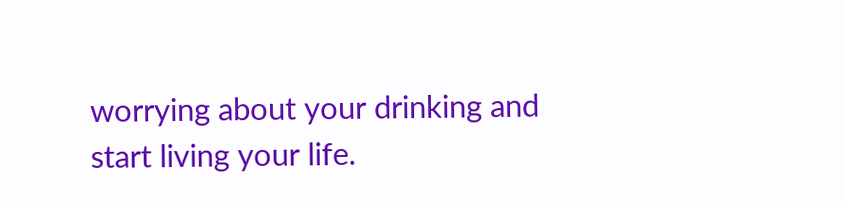worrying about your drinking and start living your life.